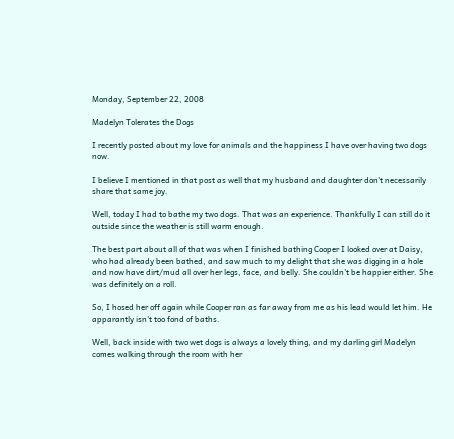Monday, September 22, 2008

Madelyn Tolerates the Dogs

I recently posted about my love for animals and the happiness I have over having two dogs now.

I believe I mentioned in that post as well that my husband and daughter don't necessarily share that same joy.

Well, today I had to bathe my two dogs. That was an experience. Thankfully I can still do it outside since the weather is still warm enough.

The best part about all of that was when I finished bathing Cooper I looked over at Daisy, who had already been bathed, and saw much to my delight that she was digging in a hole and now have dirt/mud all over her legs, face, and belly. She couldn't be happier either. She was definitely on a roll.

So, I hosed her off again while Cooper ran as far away from me as his lead would let him. He apparantly isn't too fond of baths.

Well, back inside with two wet dogs is always a lovely thing, and my darling girl Madelyn comes walking through the room with her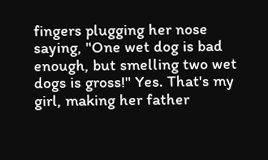fingers plugging her nose saying, "One wet dog is bad enough, but smelling two wet dogs is gross!" Yes. That's my girl, making her father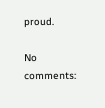proud.

No comments: